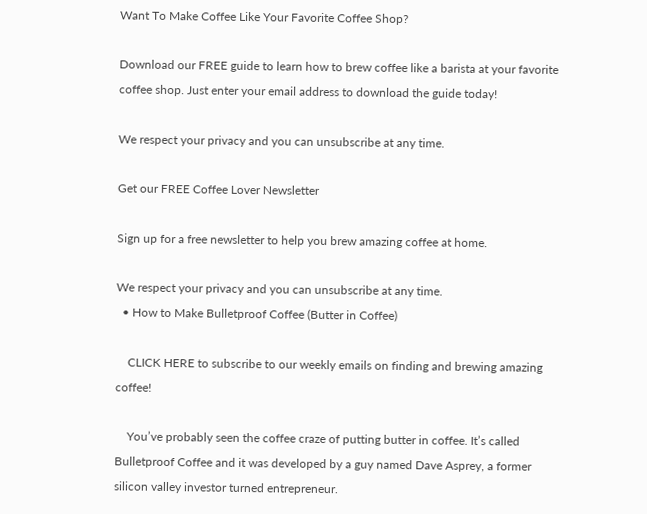Want To Make Coffee Like Your Favorite Coffee Shop?

Download our FREE guide to learn how to brew coffee like a barista at your favorite coffee shop. Just enter your email address to download the guide today!

We respect your privacy and you can unsubscribe at any time.

Get our FREE Coffee Lover Newsletter

Sign up for a free newsletter to help you brew amazing coffee at home.

We respect your privacy and you can unsubscribe at any time.
  • How to Make Bulletproof Coffee (Butter in Coffee)

    CLICK HERE to subscribe to our weekly emails on finding and brewing amazing coffee!

    You’ve probably seen the coffee craze of putting butter in coffee. It’s called Bulletproof Coffee and it was developed by a guy named Dave Asprey, a former silicon valley investor turned entrepreneur.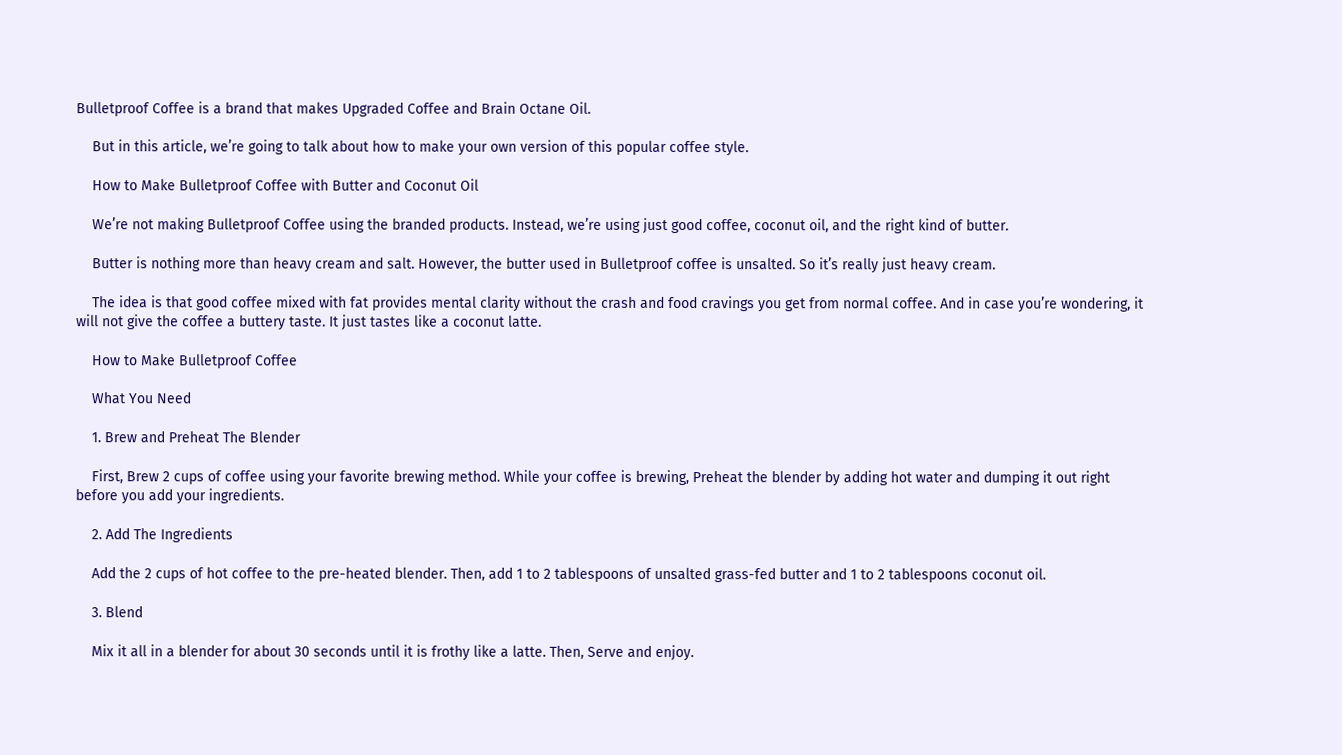Bulletproof Coffee is a brand that makes Upgraded Coffee and Brain Octane Oil.

    But in this article, we’re going to talk about how to make your own version of this popular coffee style.

    How to Make Bulletproof Coffee with Butter and Coconut Oil

    We’re not making Bulletproof Coffee using the branded products. Instead, we’re using just good coffee, coconut oil, and the right kind of butter.

    Butter is nothing more than heavy cream and salt. However, the butter used in Bulletproof coffee is unsalted. So it’s really just heavy cream.

    The idea is that good coffee mixed with fat provides mental clarity without the crash and food cravings you get from normal coffee. And in case you’re wondering, it will not give the coffee a buttery taste. It just tastes like a coconut latte.

    How to Make Bulletproof Coffee

    What You Need

    1. Brew and Preheat The Blender

    First, Brew 2 cups of coffee using your favorite brewing method. While your coffee is brewing, Preheat the blender by adding hot water and dumping it out right before you add your ingredients.

    2. Add The Ingredients

    Add the 2 cups of hot coffee to the pre-heated blender. Then, add 1 to 2 tablespoons of unsalted grass-fed butter and 1 to 2 tablespoons coconut oil.

    3. Blend

    Mix it all in a blender for about 30 seconds until it is frothy like a latte. Then, Serve and enjoy.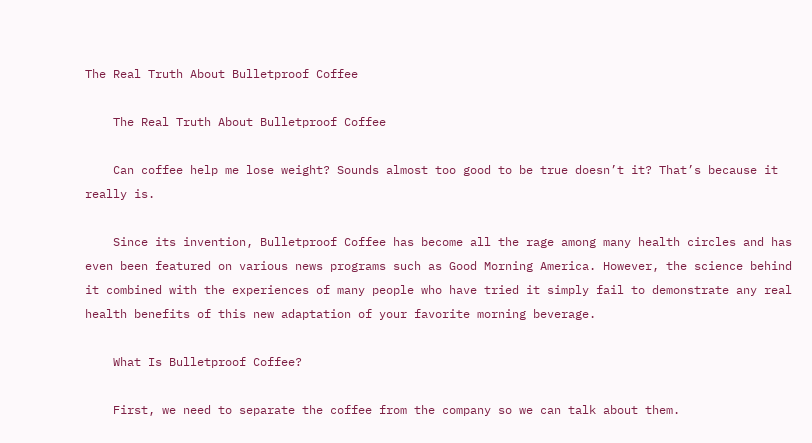The Real Truth About Bulletproof Coffee

    The Real Truth About Bulletproof Coffee

    Can coffee help me lose weight? Sounds almost too good to be true doesn’t it? That’s because it really is.

    Since its invention, Bulletproof Coffee has become all the rage among many health circles and has even been featured on various news programs such as Good Morning America. However, the science behind it combined with the experiences of many people who have tried it simply fail to demonstrate any real health benefits of this new adaptation of your favorite morning beverage.

    What Is Bulletproof Coffee?

    First, we need to separate the coffee from the company so we can talk about them.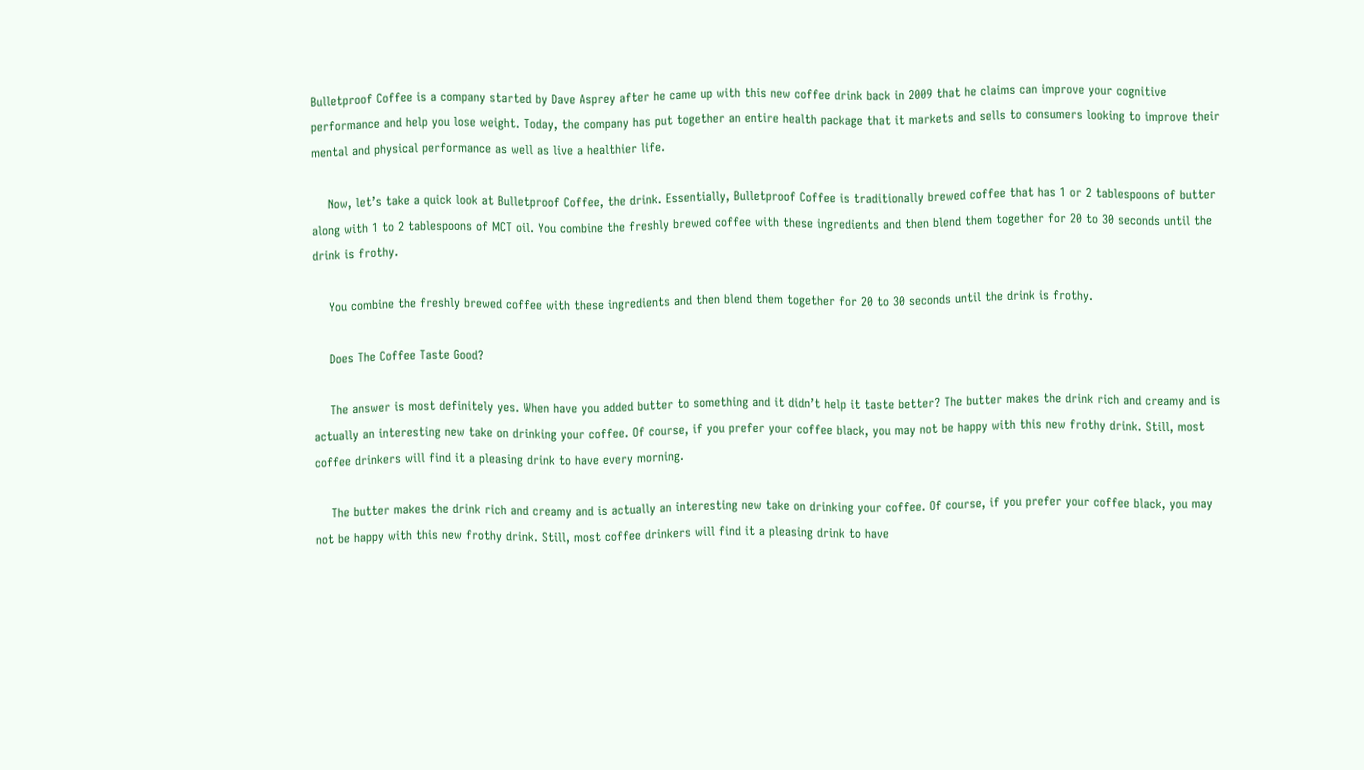Bulletproof Coffee is a company started by Dave Asprey after he came up with this new coffee drink back in 2009 that he claims can improve your cognitive performance and help you lose weight. Today, the company has put together an entire health package that it markets and sells to consumers looking to improve their mental and physical performance as well as live a healthier life.

    Now, let’s take a quick look at Bulletproof Coffee, the drink. Essentially, Bulletproof Coffee is traditionally brewed coffee that has 1 or 2 tablespoons of butter along with 1 to 2 tablespoons of MCT oil. You combine the freshly brewed coffee with these ingredients and then blend them together for 20 to 30 seconds until the drink is frothy.

    You combine the freshly brewed coffee with these ingredients and then blend them together for 20 to 30 seconds until the drink is frothy.

    Does The Coffee Taste Good?

    The answer is most definitely yes. When have you added butter to something and it didn’t help it taste better? The butter makes the drink rich and creamy and is actually an interesting new take on drinking your coffee. Of course, if you prefer your coffee black, you may not be happy with this new frothy drink. Still, most coffee drinkers will find it a pleasing drink to have every morning.

    The butter makes the drink rich and creamy and is actually an interesting new take on drinking your coffee. Of course, if you prefer your coffee black, you may not be happy with this new frothy drink. Still, most coffee drinkers will find it a pleasing drink to have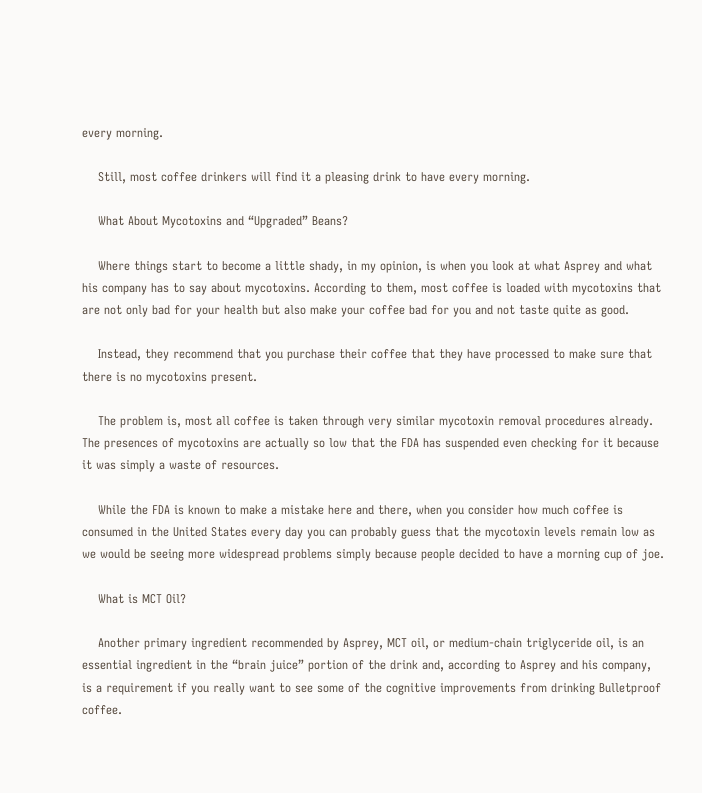every morning.

    Still, most coffee drinkers will find it a pleasing drink to have every morning.

    What About Mycotoxins and “Upgraded” Beans?

    Where things start to become a little shady, in my opinion, is when you look at what Asprey and what his company has to say about mycotoxins. According to them, most coffee is loaded with mycotoxins that are not only bad for your health but also make your coffee bad for you and not taste quite as good.

    Instead, they recommend that you purchase their coffee that they have processed to make sure that there is no mycotoxins present.

    The problem is, most all coffee is taken through very similar mycotoxin removal procedures already. The presences of mycotoxins are actually so low that the FDA has suspended even checking for it because it was simply a waste of resources.

    While the FDA is known to make a mistake here and there, when you consider how much coffee is consumed in the United States every day you can probably guess that the mycotoxin levels remain low as we would be seeing more widespread problems simply because people decided to have a morning cup of joe.

    What is MCT Oil?

    Another primary ingredient recommended by Asprey, MCT oil, or medium-chain triglyceride oil, is an essential ingredient in the “brain juice” portion of the drink and, according to Asprey and his company, is a requirement if you really want to see some of the cognitive improvements from drinking Bulletproof coffee.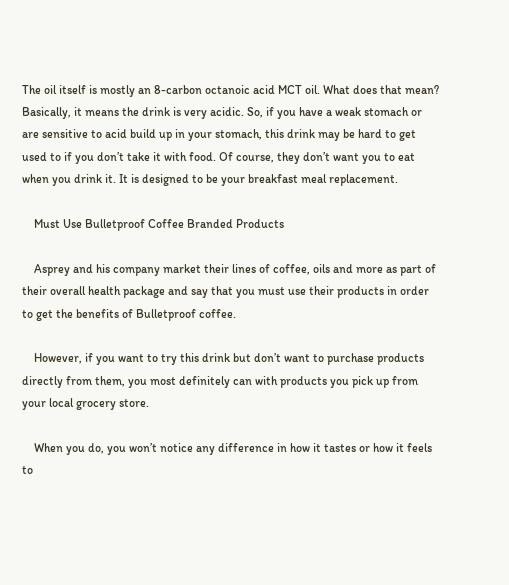The oil itself is mostly an 8-carbon octanoic acid MCT oil. What does that mean? Basically, it means the drink is very acidic. So, if you have a weak stomach or are sensitive to acid build up in your stomach, this drink may be hard to get used to if you don’t take it with food. Of course, they don’t want you to eat when you drink it. It is designed to be your breakfast meal replacement.

    Must Use Bulletproof Coffee Branded Products

    Asprey and his company market their lines of coffee, oils and more as part of their overall health package and say that you must use their products in order to get the benefits of Bulletproof coffee.

    However, if you want to try this drink but don’t want to purchase products directly from them, you most definitely can with products you pick up from your local grocery store.

    When you do, you won’t notice any difference in how it tastes or how it feels to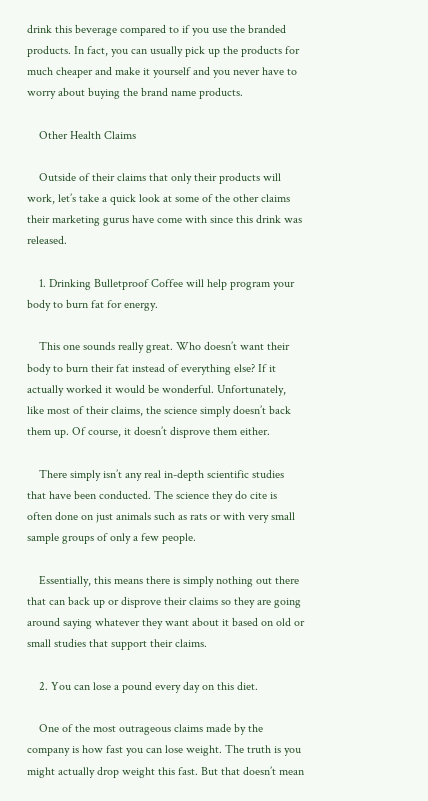drink this beverage compared to if you use the branded products. In fact, you can usually pick up the products for much cheaper and make it yourself and you never have to worry about buying the brand name products.

    Other Health Claims

    Outside of their claims that only their products will work, let’s take a quick look at some of the other claims their marketing gurus have come with since this drink was released.

    1. Drinking Bulletproof Coffee will help program your body to burn fat for energy.

    This one sounds really great. Who doesn’t want their body to burn their fat instead of everything else? If it actually worked it would be wonderful. Unfortunately, like most of their claims, the science simply doesn’t back them up. Of course, it doesn’t disprove them either.

    There simply isn’t any real in-depth scientific studies that have been conducted. The science they do cite is often done on just animals such as rats or with very small sample groups of only a few people.

    Essentially, this means there is simply nothing out there that can back up or disprove their claims so they are going around saying whatever they want about it based on old or small studies that support their claims.

    2. You can lose a pound every day on this diet.

    One of the most outrageous claims made by the company is how fast you can lose weight. The truth is you might actually drop weight this fast. But that doesn’t mean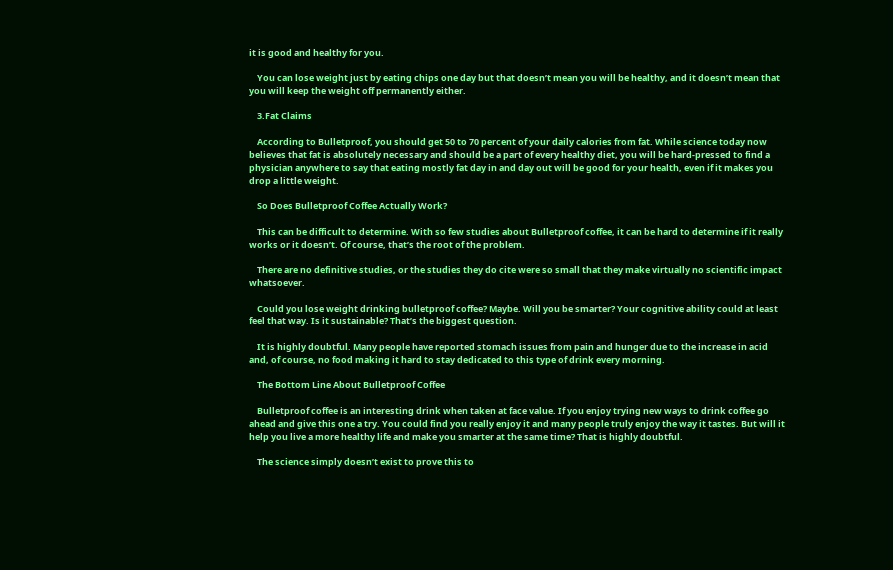it is good and healthy for you.

    You can lose weight just by eating chips one day but that doesn’t mean you will be healthy, and it doesn’t mean that you will keep the weight off permanently either.

    3.Fat Claims

    According to Bulletproof, you should get 50 to 70 percent of your daily calories from fat. While science today now believes that fat is absolutely necessary and should be a part of every healthy diet, you will be hard-pressed to find a physician anywhere to say that eating mostly fat day in and day out will be good for your health, even if it makes you drop a little weight.

    So Does Bulletproof Coffee Actually Work?

    This can be difficult to determine. With so few studies about Bulletproof coffee, it can be hard to determine if it really works or it doesn’t. Of course, that’s the root of the problem.

    There are no definitive studies, or the studies they do cite were so small that they make virtually no scientific impact whatsoever.

    Could you lose weight drinking bulletproof coffee? Maybe. Will you be smarter? Your cognitive ability could at least feel that way. Is it sustainable? That’s the biggest question.

    It is highly doubtful. Many people have reported stomach issues from pain and hunger due to the increase in acid and, of course, no food making it hard to stay dedicated to this type of drink every morning.

    The Bottom Line About Bulletproof Coffee

    Bulletproof coffee is an interesting drink when taken at face value. If you enjoy trying new ways to drink coffee go ahead and give this one a try. You could find you really enjoy it and many people truly enjoy the way it tastes. But will it help you live a more healthy life and make you smarter at the same time? That is highly doubtful.

    The science simply doesn’t exist to prove this to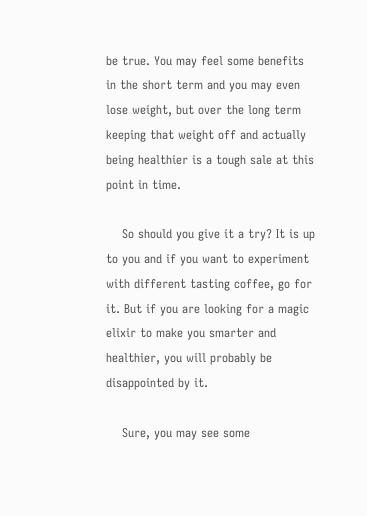be true. You may feel some benefits in the short term and you may even lose weight, but over the long term keeping that weight off and actually being healthier is a tough sale at this point in time.

    So should you give it a try? It is up to you and if you want to experiment with different tasting coffee, go for it. But if you are looking for a magic elixir to make you smarter and healthier, you will probably be disappointed by it.

    Sure, you may see some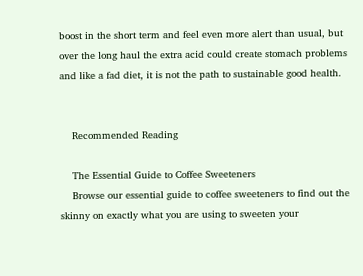boost in the short term and feel even more alert than usual, but over the long haul the extra acid could create stomach problems and like a fad diet, it is not the path to sustainable good health.


    Recommended Reading

    The Essential Guide to Coffee Sweeteners
    Browse our essential guide to coffee sweeteners to find out the skinny on exactly what you are using to sweeten your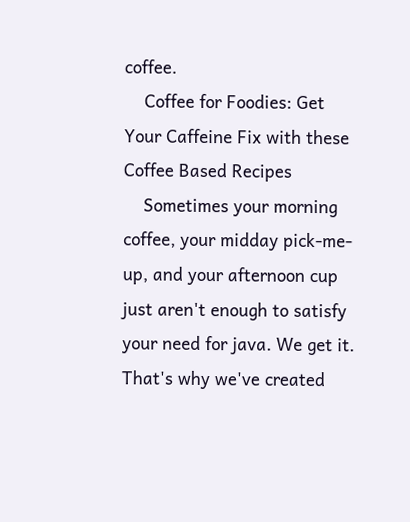coffee.
    Coffee for Foodies: Get Your Caffeine Fix with these Coffee Based Recipes
    Sometimes your morning coffee, your midday pick-me-up, and your afternoon cup just aren't enough to satisfy your need for java. We get it. That's why we've created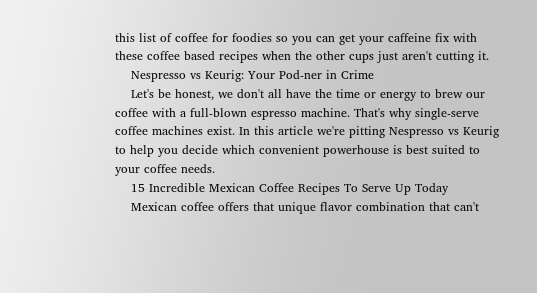this list of coffee for foodies so you can get your caffeine fix with these coffee based recipes when the other cups just aren't cutting it.
    Nespresso vs Keurig: Your Pod-ner in Crime
    Let's be honest, we don't all have the time or energy to brew our coffee with a full-blown espresso machine. That's why single-serve coffee machines exist. In this article we're pitting Nespresso vs Keurig to help you decide which convenient powerhouse is best suited to your coffee needs.
    15 Incredible Mexican Coffee Recipes To Serve Up Today
    Mexican coffee offers that unique flavor combination that can't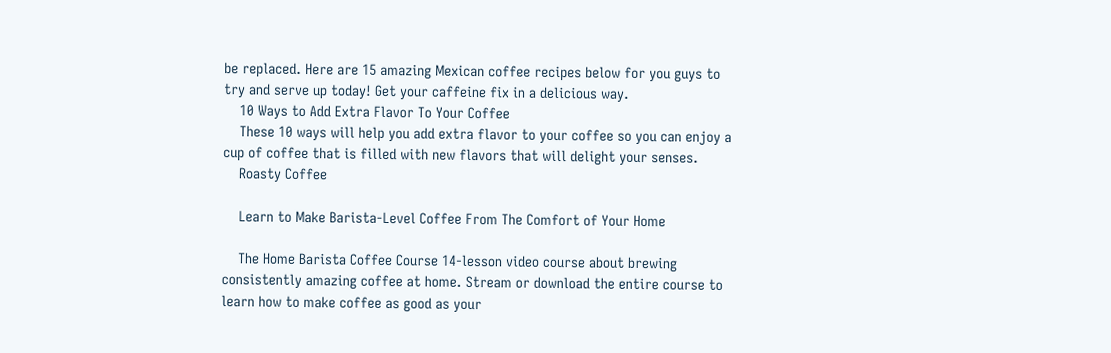be replaced. Here are 15 amazing Mexican coffee recipes below for you guys to try and serve up today! Get your caffeine fix in a delicious way.
    10 Ways to Add Extra Flavor To Your Coffee
    These 10 ways will help you add extra flavor to your coffee so you can enjoy a cup of coffee that is filled with new flavors that will delight your senses.
    Roasty Coffee

    Learn to Make Barista-Level Coffee From The Comfort of Your Home

    The Home Barista Coffee Course 14-lesson video course about brewing consistently amazing coffee at home. Stream or download the entire course to learn how to make coffee as good as your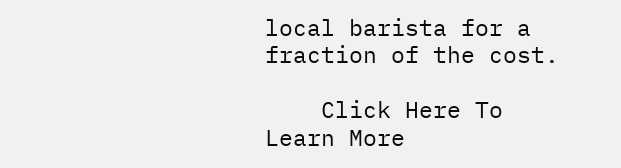local barista for a fraction of the cost.

    Click Here To Learn More